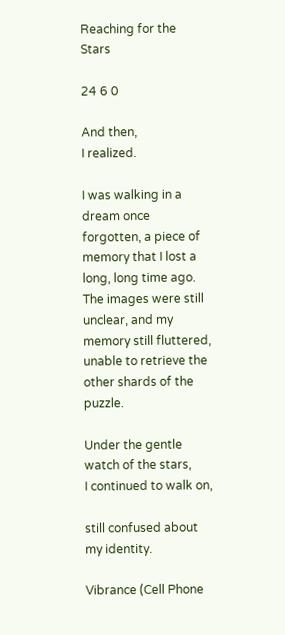Reaching for the Stars

24 6 0

And then,
I realized.

I was walking in a dream once forgotten, a piece of memory that I lost a long, long time ago. The images were still unclear, and my memory still fluttered, unable to retrieve the other shards of the puzzle.

Under the gentle watch of the stars,
I continued to walk on,

still confused about my identity.

Vibrance (Cell Phone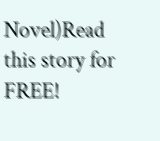Novel)Read this story for FREE!